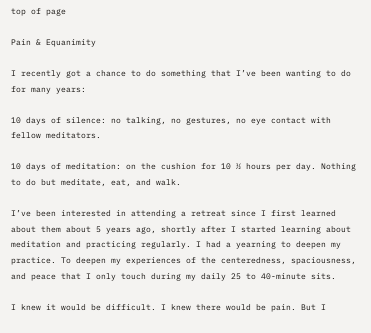top of page

Pain & Equanimity

I recently got a chance to do something that I’ve been wanting to do for many years:

10 days of silence: no talking, no gestures, no eye contact with fellow meditators.

10 days of meditation: on the cushion for 10 ½ hours per day. Nothing to do but meditate, eat, and walk.

I’ve been interested in attending a retreat since I first learned about them about 5 years ago, shortly after I started learning about meditation and practicing regularly. I had a yearning to deepen my practice. To deepen my experiences of the centeredness, spaciousness, and peace that I only touch during my daily 25 to 40-minute sits.

I knew it would be difficult. I knew there would be pain. But I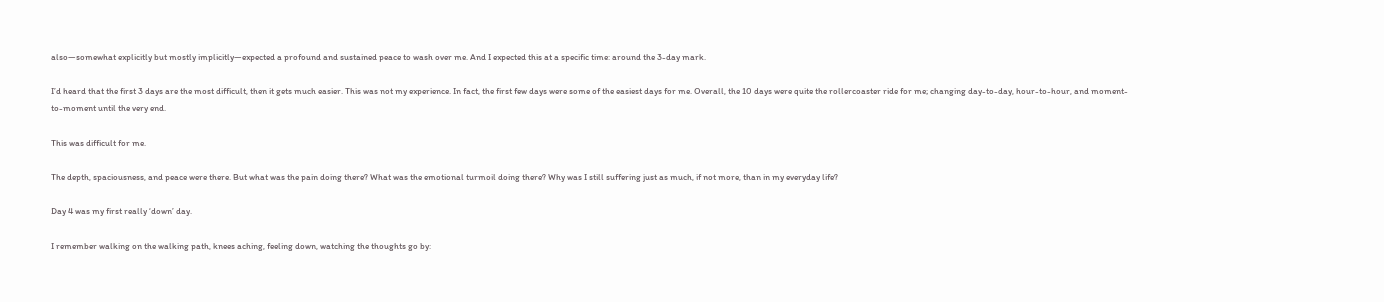also—somewhat explicitly but mostly implicitly—expected a profound and sustained peace to wash over me. And I expected this at a specific time: around the 3-day mark.

I’d heard that the first 3 days are the most difficult, then it gets much easier. This was not my experience. In fact, the first few days were some of the easiest days for me. Overall, the 10 days were quite the rollercoaster ride for me; changing day-to-day, hour-to-hour, and moment-to-moment until the very end.

This was difficult for me.

The depth, spaciousness, and peace were there. But what was the pain doing there? What was the emotional turmoil doing there? Why was I still suffering just as much, if not more, than in my everyday life?

Day 4 was my first really ‘down’ day.

I remember walking on the walking path, knees aching, feeling down, watching the thoughts go by: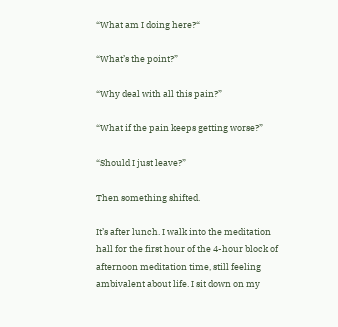“What am I doing here?“

“What’s the point?”

“Why deal with all this pain?”

“What if the pain keeps getting worse?”

“Should I just leave?”

Then something shifted.

It’s after lunch. I walk into the meditation hall for the first hour of the 4-hour block of afternoon meditation time, still feeling ambivalent about life. I sit down on my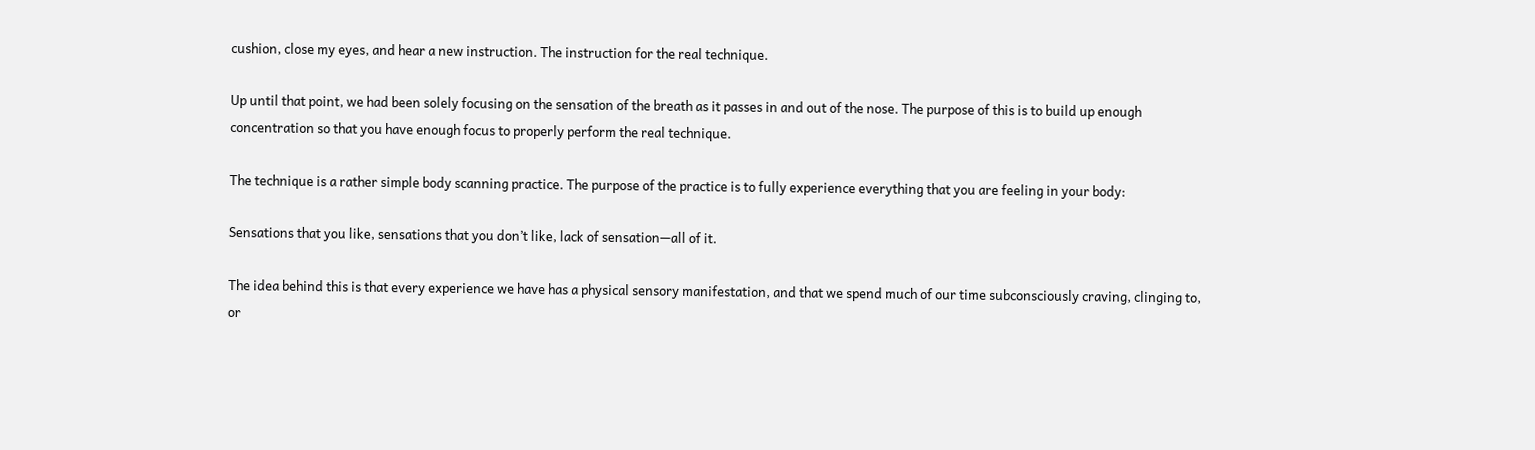cushion, close my eyes, and hear a new instruction. The instruction for the real technique.

Up until that point, we had been solely focusing on the sensation of the breath as it passes in and out of the nose. The purpose of this is to build up enough concentration so that you have enough focus to properly perform the real technique.

The technique is a rather simple body scanning practice. The purpose of the practice is to fully experience everything that you are feeling in your body:

Sensations that you like, sensations that you don’t like, lack of sensation—all of it.

The idea behind this is that every experience we have has a physical sensory manifestation, and that we spend much of our time subconsciously craving, clinging to, or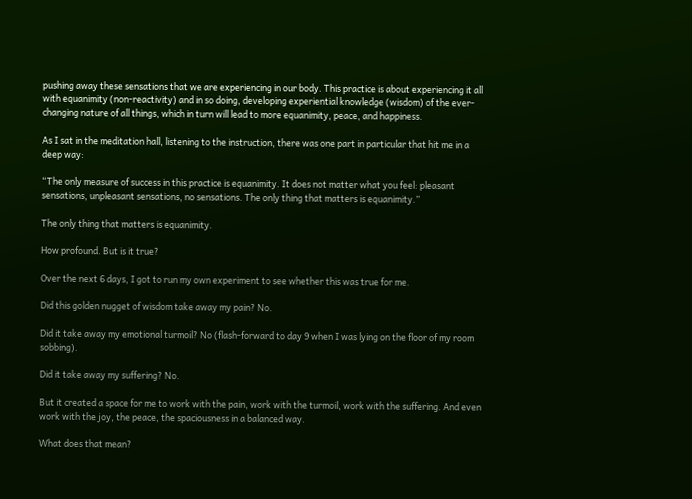pushing away these sensations that we are experiencing in our body. This practice is about experiencing it all with equanimity (non-reactivity) and in so doing, developing experiential knowledge (wisdom) of the ever-changing nature of all things, which in turn will lead to more equanimity, peace, and happiness.

As I sat in the meditation hall, listening to the instruction, there was one part in particular that hit me in a deep way:

“The only measure of success in this practice is equanimity. It does not matter what you feel: pleasant sensations, unpleasant sensations, no sensations. The only thing that matters is equanimity.”

The only thing that matters is equanimity.

How profound. But is it true?

Over the next 6 days, I got to run my own experiment to see whether this was true for me.

Did this golden nugget of wisdom take away my pain? No.

Did it take away my emotional turmoil? No (flash-forward to day 9 when I was lying on the floor of my room sobbing).

Did it take away my suffering? No.

But it created a space for me to work with the pain, work with the turmoil, work with the suffering. And even work with the joy, the peace, the spaciousness in a balanced way.

What does that mean?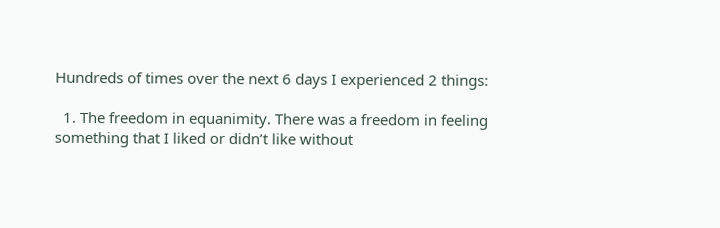Hundreds of times over the next 6 days I experienced 2 things:

  1. The freedom in equanimity. There was a freedom in feeling something that I liked or didn’t like without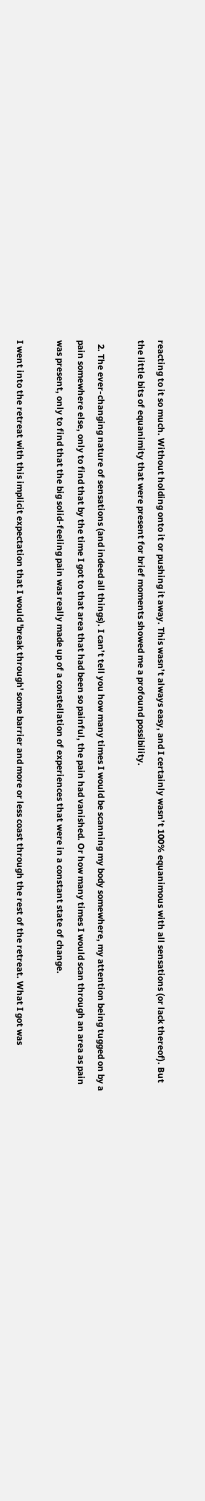reacting to it so much. Without holding onto it or pushing it away. This wasn’t always easy, and I certainly wasn’t 100% equanimous with all sensations (or lack thereof). But the little bits of equanimity that were present for brief moments showed me a profound possibility.

  2. The ever-changing nature of sensations (and indeed all things). I can’t tell you how many times I would be scanning my body somewhere, my attention being tugged on by a pain somewhere else, only to find that by the time I got to that area that had been so painful, the pain had vanished. Or how many times I would scan through an area as pain was present, only to find that the big solid-feeling pain was really made up of a constellation of experiences that were in a constant state of change.

I went into the retreat with this implicit expectation that I would 'break through' some barrier and more or less coast through the rest of the retreat. What I got was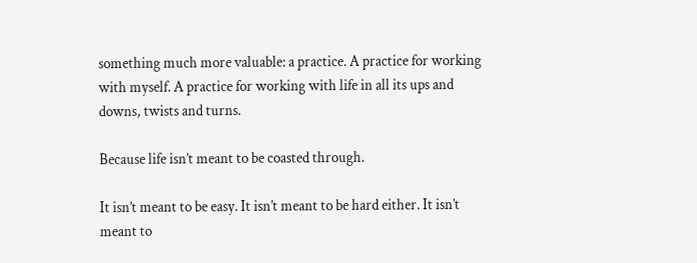something much more valuable: a practice. A practice for working with myself. A practice for working with life in all its ups and downs, twists and turns.

Because life isn’t meant to be coasted through.

It isn’t meant to be easy. It isn’t meant to be hard either. It isn’t meant to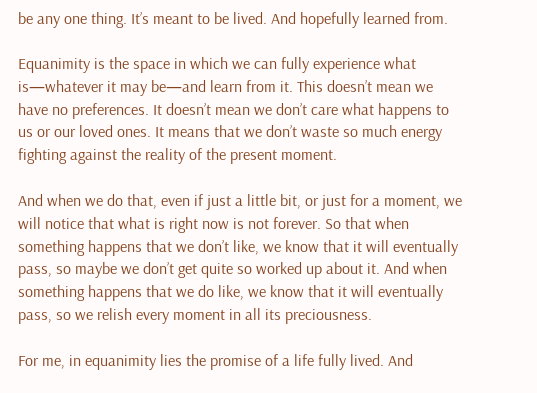be any one thing. It’s meant to be lived. And hopefully learned from.

Equanimity is the space in which we can fully experience what is—whatever it may be—and learn from it. This doesn’t mean we have no preferences. It doesn’t mean we don’t care what happens to us or our loved ones. It means that we don’t waste so much energy fighting against the reality of the present moment.

And when we do that, even if just a little bit, or just for a moment, we will notice that what is right now is not forever. So that when something happens that we don’t like, we know that it will eventually pass, so maybe we don’t get quite so worked up about it. And when something happens that we do like, we know that it will eventually pass, so we relish every moment in all its preciousness.

For me, in equanimity lies the promise of a life fully lived. And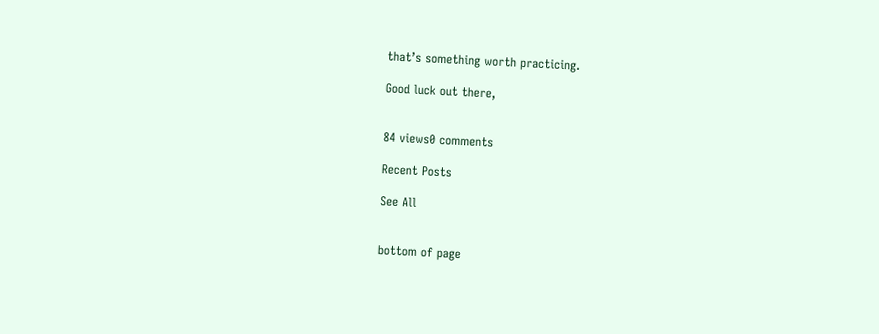that’s something worth practicing.

Good luck out there,


84 views0 comments

Recent Posts

See All


bottom of page